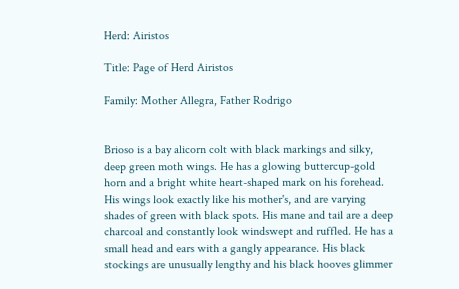Herd: Airistos

Title: Page of Herd Airistos

Family: Mother Allegra, Father Rodrigo


Brioso is a bay alicorn colt with black markings and silky, deep green moth wings. He has a glowing buttercup-gold horn and a bright white heart-shaped mark on his forehead. His wings look exactly like his mother's, and are varying shades of green with black spots. His mane and tail are a deep charcoal and constantly look windswept and ruffled. He has a small head and ears with a gangly appearance. His black stockings are unusually lengthy and his black hooves glimmer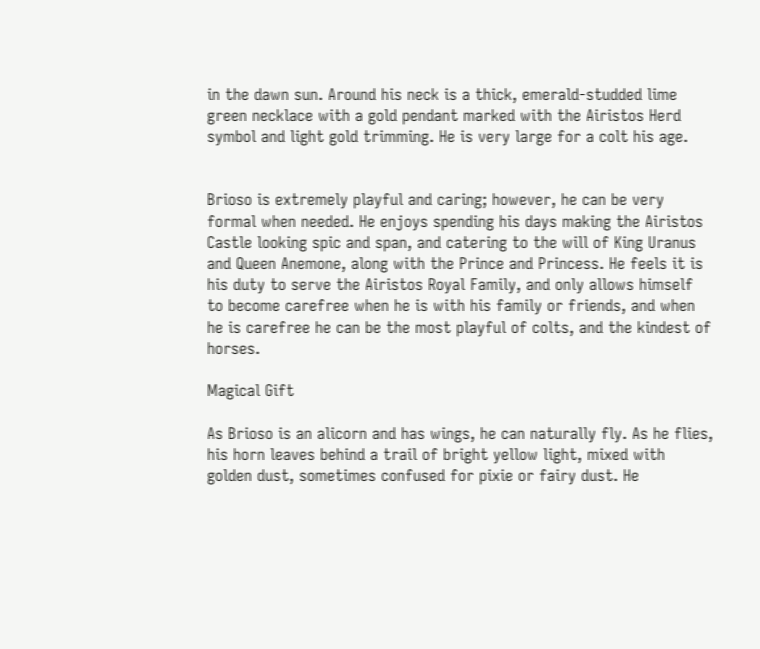in the dawn sun. Around his neck is a thick, emerald-studded lime green necklace with a gold pendant marked with the Airistos Herd symbol and light gold trimming. He is very large for a colt his age.


Brioso is extremely playful and caring; however, he can be very formal when needed. He enjoys spending his days making the Airistos Castle looking spic and span, and catering to the will of King Uranus and Queen Anemone, along with the Prince and Princess. He feels it is his duty to serve the Airistos Royal Family, and only allows himself to become carefree when he is with his family or friends, and when he is carefree he can be the most playful of colts, and the kindest of horses.

Magical Gift

As Brioso is an alicorn and has wings, he can naturally fly. As he flies, his horn leaves behind a trail of bright yellow light, mixed with golden dust, sometimes confused for pixie or fairy dust. He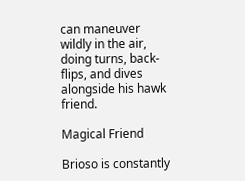can maneuver wildly in the air, doing turns, back-flips, and dives alongside his hawk friend.

Magical Friend

Brioso is constantly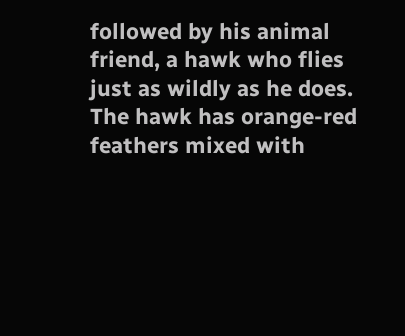followed by his animal friend, a hawk who flies just as wildly as he does. The hawk has orange-red feathers mixed with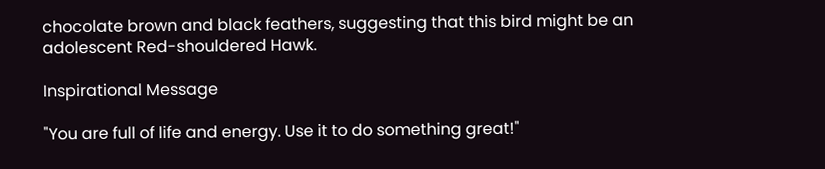chocolate brown and black feathers, suggesting that this bird might be an adolescent Red-shouldered Hawk.

Inspirational Message

"You are full of life and energy. Use it to do something great!"